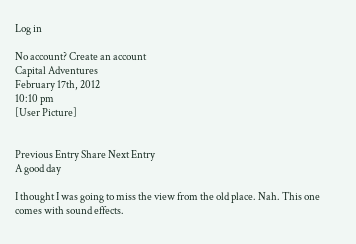Log in

No account? Create an account
Capital Adventures
February 17th, 2012
10:10 pm
[User Picture]


Previous Entry Share Next Entry
A good day

I thought I was going to miss the view from the old place. Nah. This one comes with sound effects.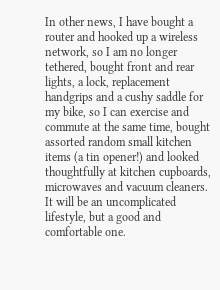In other news, I have bought a router and hooked up a wireless network, so I am no longer tethered, bought front and rear lights, a lock, replacement handgrips and a cushy saddle for my bike, so I can exercise and commute at the same time, bought assorted random small kitchen items (a tin opener!) and looked thoughtfully at kitchen cupboards, microwaves and vacuum cleaners. It will be an uncomplicated lifestyle, but a good and comfortable one.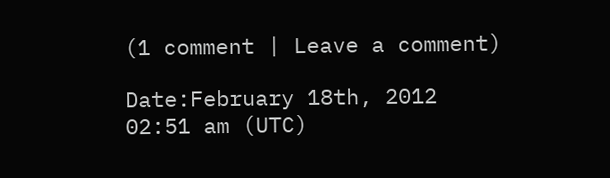(1 comment | Leave a comment)

Date:February 18th, 2012 02:51 am (UTC)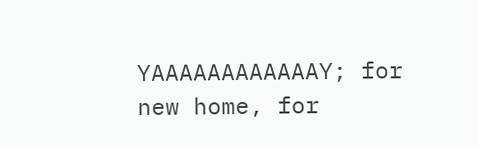YAAAAAAAAAAAAY; for new home, for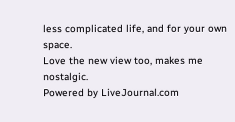less complicated life, and for your own space.
Love the new view too, makes me nostalgic.
Powered by LiveJournal.com